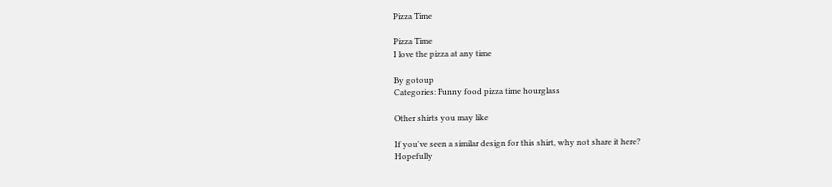Pizza Time

Pizza Time
I love the pizza at any time

By gotoup
Categories: Funny food pizza time hourglass

Other shirts you may like

If you've seen a similar design for this shirt, why not share it here?
Hopefully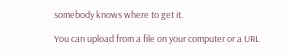somebody knows where to get it.

You can upload from a file on your computer or a URL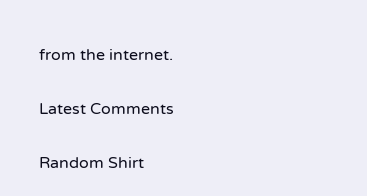from the internet.

Latest Comments

Random Shirt